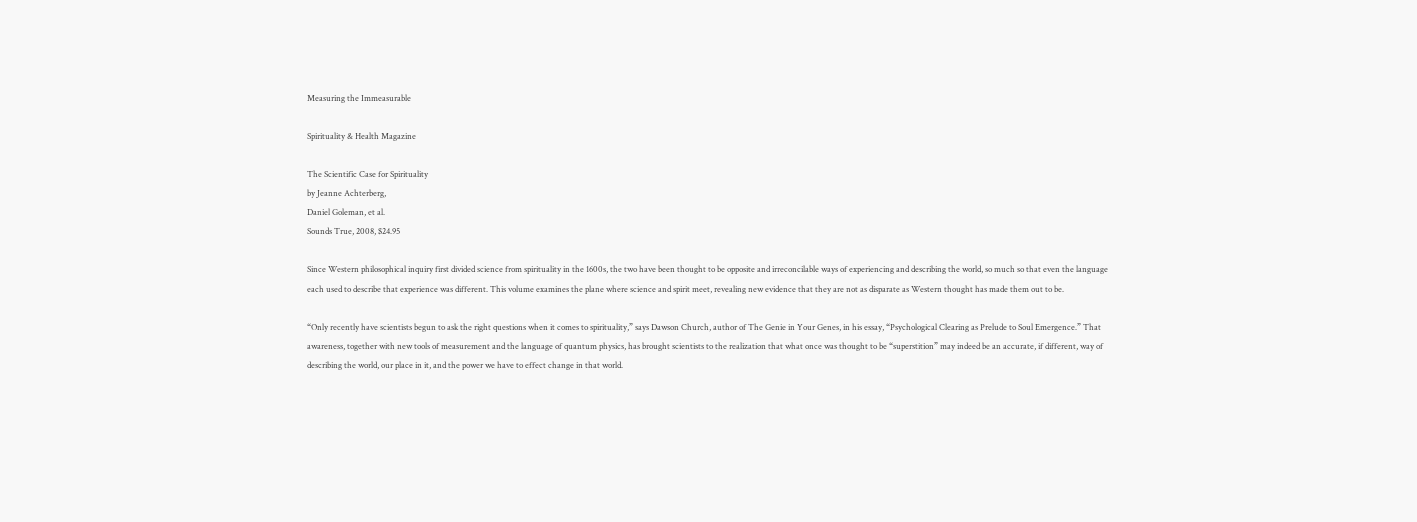Measuring the Immeasurable

Spirituality & Health Magazine

The Scientific Case for Spirituality
by Jeanne Achterberg,
Daniel Goleman, et al.
Sounds True, 2008, $24.95

Since Western philosophical inquiry first divided science from spirituality in the 1600s, the two have been thought to be opposite and irreconcilable ways of experiencing and describing the world, so much so that even the language each used to describe that experience was different. This volume examines the plane where science and spirit meet, revealing new evidence that they are not as disparate as Western thought has made them out to be.

“Only recently have scientists begun to ask the right questions when it comes to spirituality,” says Dawson Church, author of The Genie in Your Genes, in his essay, “Psychological Clearing as Prelude to Soul Emergence.” That awareness, together with new tools of measurement and the language of quantum physics, has brought scientists to the realization that what once was thought to be “superstition” may indeed be an accurate, if different, way of describing the world, our place in it, and the power we have to effect change in that world.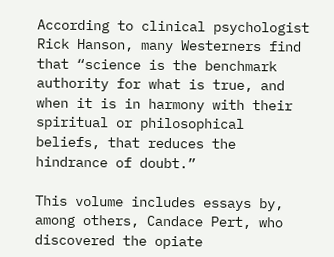According to clinical psychologist Rick Hanson, many Westerners find that “science is the benchmark authority for what is true, and when it is in harmony with their spiritual or philosophical beliefs, that reduces the hindrance of doubt.”

This volume includes essays by, among others, Candace Pert, who discovered the opiate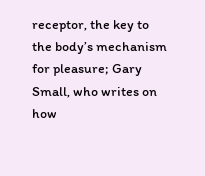receptor, the key to the body’s mechanism for pleasure; Gary Small, who writes on how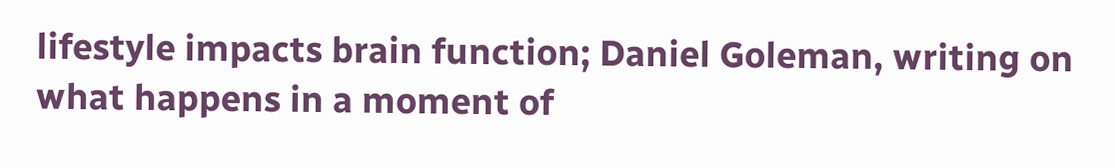lifestyle impacts brain function; Daniel Goleman, writing on what happens in a moment of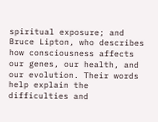spiritual exposure; and Bruce Lipton, who describes how consciousness affects our genes, our health, and our evolution. Their words help explain the difficulties and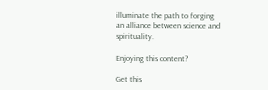illuminate the path to forging an alliance between science and spirituality.

Enjoying this content?

Get this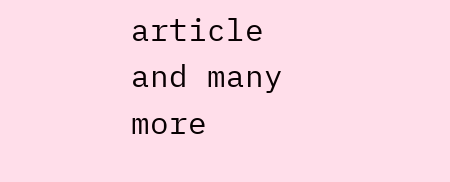article and many more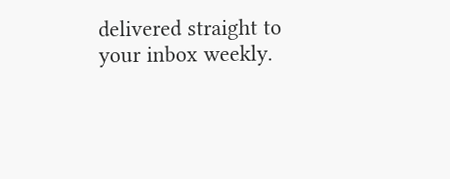delivered straight to your inbox weekly.